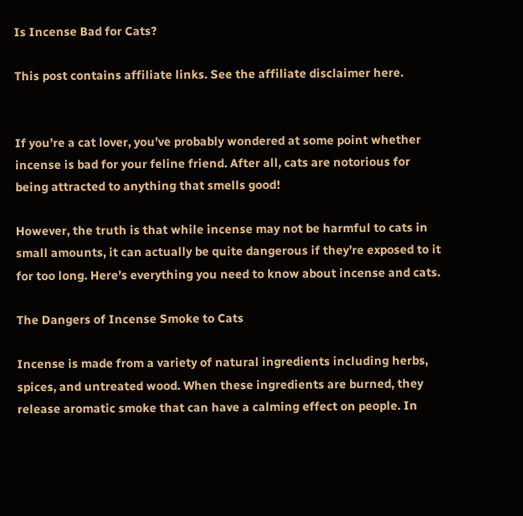Is Incense Bad for Cats?

This post contains affiliate links. See the affiliate disclaimer here.


If you’re a cat lover, you’ve probably wondered at some point whether incense is bad for your feline friend. After all, cats are notorious for being attracted to anything that smells good!

However, the truth is that while incense may not be harmful to cats in small amounts, it can actually be quite dangerous if they’re exposed to it for too long. Here’s everything you need to know about incense and cats.

The Dangers of Incense Smoke to Cats

Incense is made from a variety of natural ingredients including herbs, spices, and untreated wood. When these ingredients are burned, they release aromatic smoke that can have a calming effect on people. In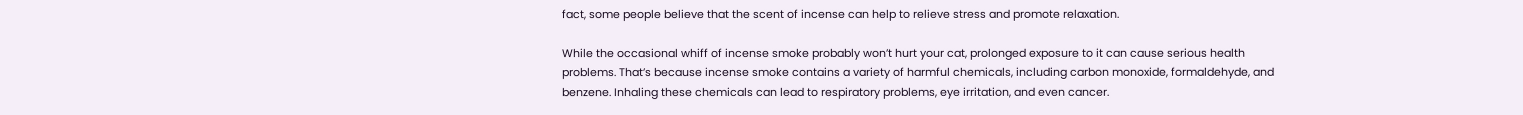fact, some people believe that the scent of incense can help to relieve stress and promote relaxation.

While the occasional whiff of incense smoke probably won’t hurt your cat, prolonged exposure to it can cause serious health problems. That’s because incense smoke contains a variety of harmful chemicals, including carbon monoxide, formaldehyde, and benzene. Inhaling these chemicals can lead to respiratory problems, eye irritation, and even cancer.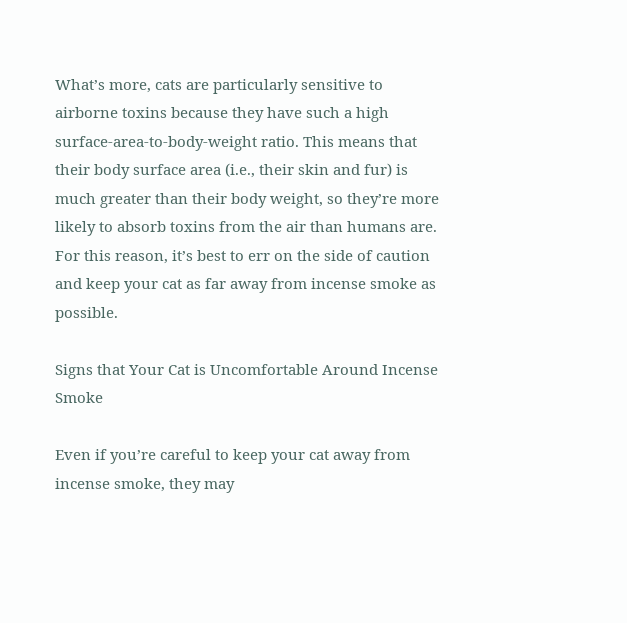What’s more, cats are particularly sensitive to airborne toxins because they have such a high surface-area-to-body-weight ratio. This means that their body surface area (i.e., their skin and fur) is much greater than their body weight, so they’re more likely to absorb toxins from the air than humans are. For this reason, it’s best to err on the side of caution and keep your cat as far away from incense smoke as possible.

Signs that Your Cat is Uncomfortable Around Incense Smoke

Even if you’re careful to keep your cat away from incense smoke, they may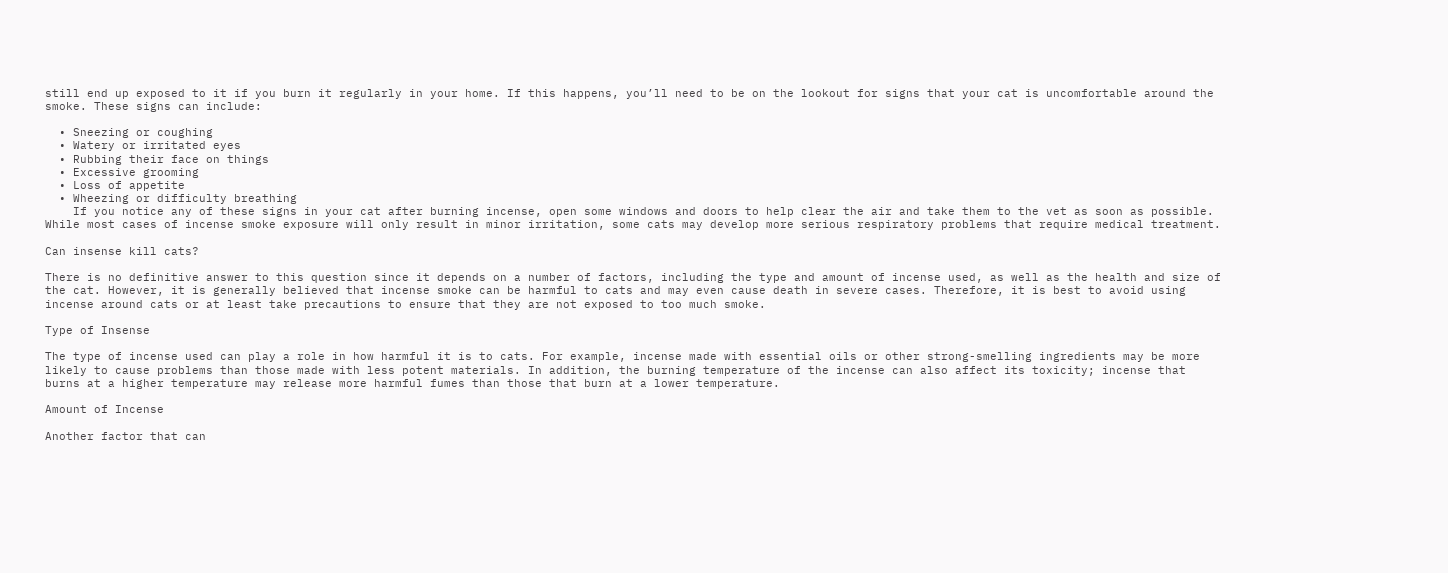still end up exposed to it if you burn it regularly in your home. If this happens, you’ll need to be on the lookout for signs that your cat is uncomfortable around the smoke. These signs can include:

  • Sneezing or coughing
  • Watery or irritated eyes
  • Rubbing their face on things
  • Excessive grooming
  • Loss of appetite
  • Wheezing or difficulty breathing
    If you notice any of these signs in your cat after burning incense, open some windows and doors to help clear the air and take them to the vet as soon as possible. While most cases of incense smoke exposure will only result in minor irritation, some cats may develop more serious respiratory problems that require medical treatment.

Can insense kill cats?

There is no definitive answer to this question since it depends on a number of factors, including the type and amount of incense used, as well as the health and size of the cat. However, it is generally believed that incense smoke can be harmful to cats and may even cause death in severe cases. Therefore, it is best to avoid using incense around cats or at least take precautions to ensure that they are not exposed to too much smoke.

Type of Insense

The type of incense used can play a role in how harmful it is to cats. For example, incense made with essential oils or other strong-smelling ingredients may be more likely to cause problems than those made with less potent materials. In addition, the burning temperature of the incense can also affect its toxicity; incense that burns at a higher temperature may release more harmful fumes than those that burn at a lower temperature.

Amount of Incense

Another factor that can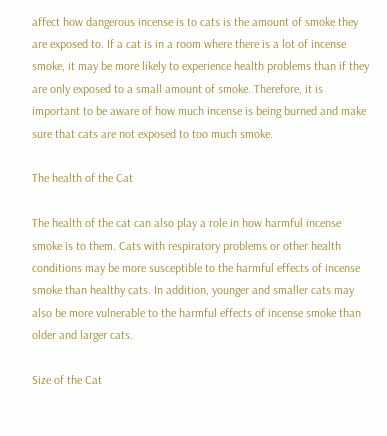affect how dangerous incense is to cats is the amount of smoke they are exposed to. If a cat is in a room where there is a lot of incense smoke, it may be more likely to experience health problems than if they are only exposed to a small amount of smoke. Therefore, it is important to be aware of how much incense is being burned and make sure that cats are not exposed to too much smoke.

The health of the Cat

The health of the cat can also play a role in how harmful incense smoke is to them. Cats with respiratory problems or other health conditions may be more susceptible to the harmful effects of incense smoke than healthy cats. In addition, younger and smaller cats may also be more vulnerable to the harmful effects of incense smoke than older and larger cats.

Size of the Cat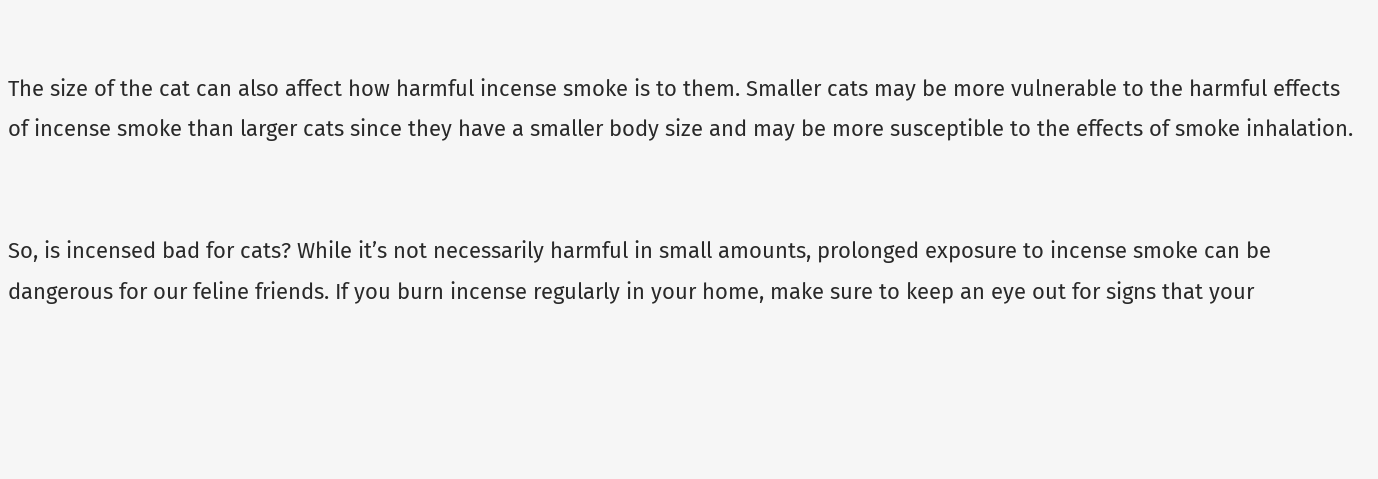The size of the cat can also affect how harmful incense smoke is to them. Smaller cats may be more vulnerable to the harmful effects of incense smoke than larger cats since they have a smaller body size and may be more susceptible to the effects of smoke inhalation.


So, is incensed bad for cats? While it’s not necessarily harmful in small amounts, prolonged exposure to incense smoke can be dangerous for our feline friends. If you burn incense regularly in your home, make sure to keep an eye out for signs that your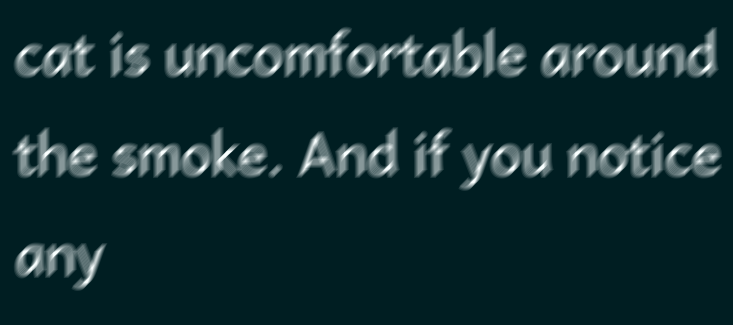cat is uncomfortable around the smoke. And if you notice any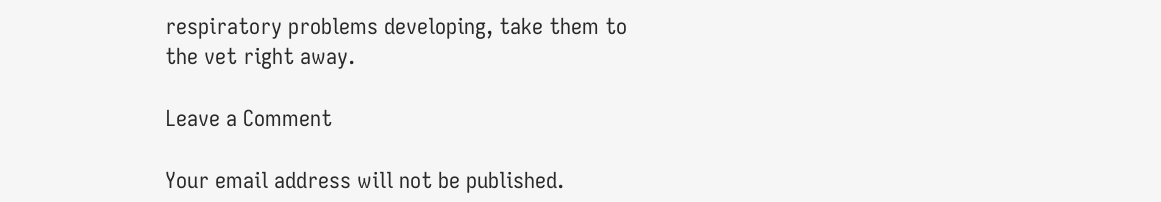respiratory problems developing, take them to the vet right away.

Leave a Comment

Your email address will not be published.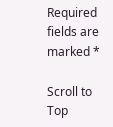Required fields are marked *

Scroll to Top